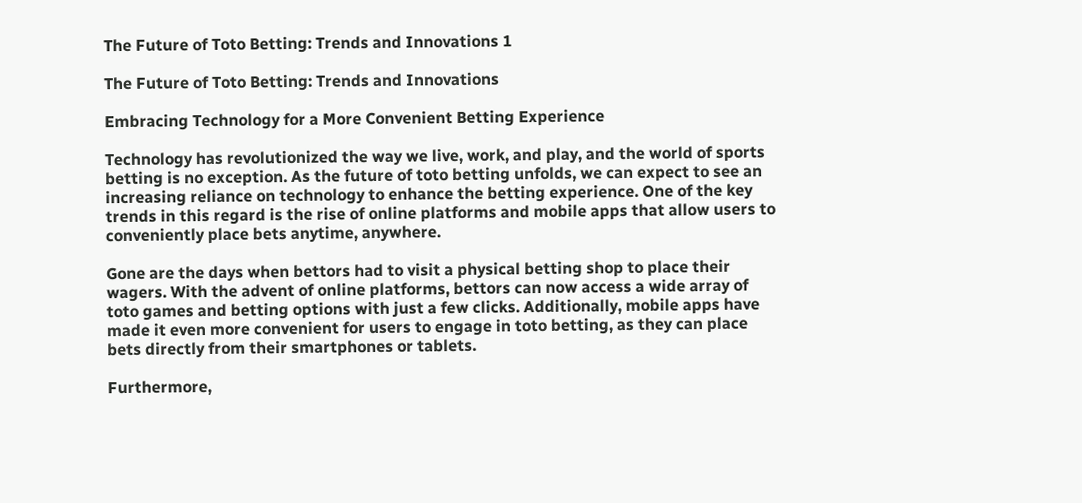The Future of Toto Betting: Trends and Innovations 1

The Future of Toto Betting: Trends and Innovations

Embracing Technology for a More Convenient Betting Experience

Technology has revolutionized the way we live, work, and play, and the world of sports betting is no exception. As the future of toto betting unfolds, we can expect to see an increasing reliance on technology to enhance the betting experience. One of the key trends in this regard is the rise of online platforms and mobile apps that allow users to conveniently place bets anytime, anywhere.

Gone are the days when bettors had to visit a physical betting shop to place their wagers. With the advent of online platforms, bettors can now access a wide array of toto games and betting options with just a few clicks. Additionally, mobile apps have made it even more convenient for users to engage in toto betting, as they can place bets directly from their smartphones or tablets.

Furthermore,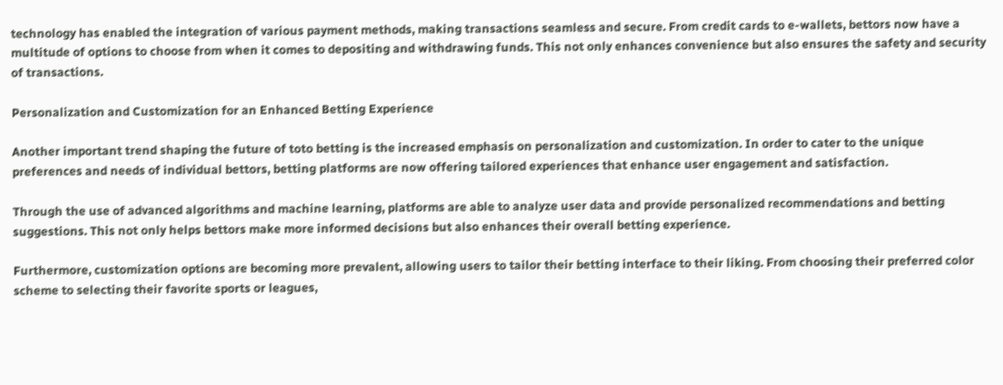technology has enabled the integration of various payment methods, making transactions seamless and secure. From credit cards to e-wallets, bettors now have a multitude of options to choose from when it comes to depositing and withdrawing funds. This not only enhances convenience but also ensures the safety and security of transactions.

Personalization and Customization for an Enhanced Betting Experience

Another important trend shaping the future of toto betting is the increased emphasis on personalization and customization. In order to cater to the unique preferences and needs of individual bettors, betting platforms are now offering tailored experiences that enhance user engagement and satisfaction.

Through the use of advanced algorithms and machine learning, platforms are able to analyze user data and provide personalized recommendations and betting suggestions. This not only helps bettors make more informed decisions but also enhances their overall betting experience.

Furthermore, customization options are becoming more prevalent, allowing users to tailor their betting interface to their liking. From choosing their preferred color scheme to selecting their favorite sports or leagues,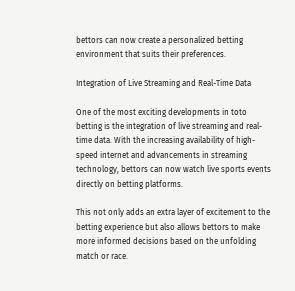bettors can now create a personalized betting environment that suits their preferences.

Integration of Live Streaming and Real-Time Data

One of the most exciting developments in toto betting is the integration of live streaming and real-time data. With the increasing availability of high-speed internet and advancements in streaming technology, bettors can now watch live sports events directly on betting platforms.

This not only adds an extra layer of excitement to the betting experience but also allows bettors to make more informed decisions based on the unfolding match or race.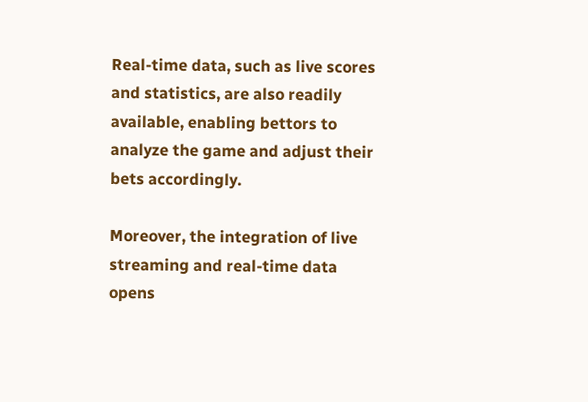Real-time data, such as live scores and statistics, are also readily available, enabling bettors to analyze the game and adjust their bets accordingly.

Moreover, the integration of live streaming and real-time data opens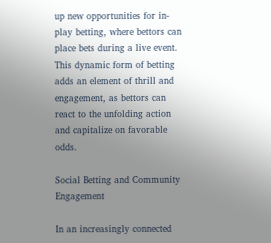up new opportunities for in-play betting, where bettors can place bets during a live event. This dynamic form of betting adds an element of thrill and engagement, as bettors can react to the unfolding action and capitalize on favorable odds.

Social Betting and Community Engagement

In an increasingly connected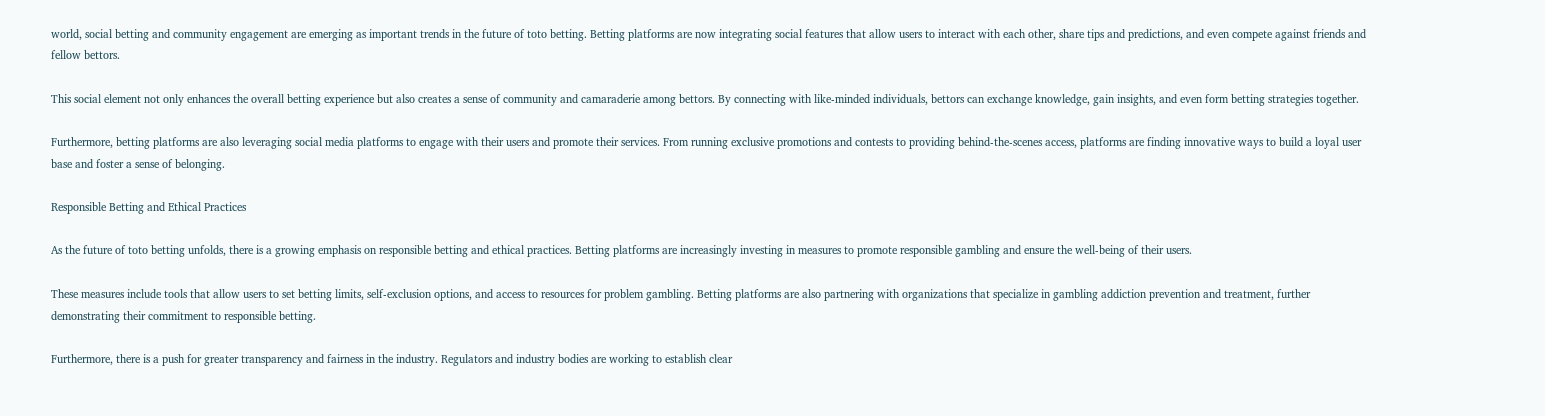world, social betting and community engagement are emerging as important trends in the future of toto betting. Betting platforms are now integrating social features that allow users to interact with each other, share tips and predictions, and even compete against friends and fellow bettors.

This social element not only enhances the overall betting experience but also creates a sense of community and camaraderie among bettors. By connecting with like-minded individuals, bettors can exchange knowledge, gain insights, and even form betting strategies together.

Furthermore, betting platforms are also leveraging social media platforms to engage with their users and promote their services. From running exclusive promotions and contests to providing behind-the-scenes access, platforms are finding innovative ways to build a loyal user base and foster a sense of belonging.

Responsible Betting and Ethical Practices

As the future of toto betting unfolds, there is a growing emphasis on responsible betting and ethical practices. Betting platforms are increasingly investing in measures to promote responsible gambling and ensure the well-being of their users.

These measures include tools that allow users to set betting limits, self-exclusion options, and access to resources for problem gambling. Betting platforms are also partnering with organizations that specialize in gambling addiction prevention and treatment, further demonstrating their commitment to responsible betting.

Furthermore, there is a push for greater transparency and fairness in the industry. Regulators and industry bodies are working to establish clear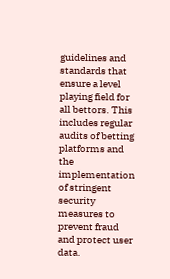guidelines and standards that ensure a level playing field for all bettors. This includes regular audits of betting platforms and the implementation of stringent security measures to prevent fraud and protect user data.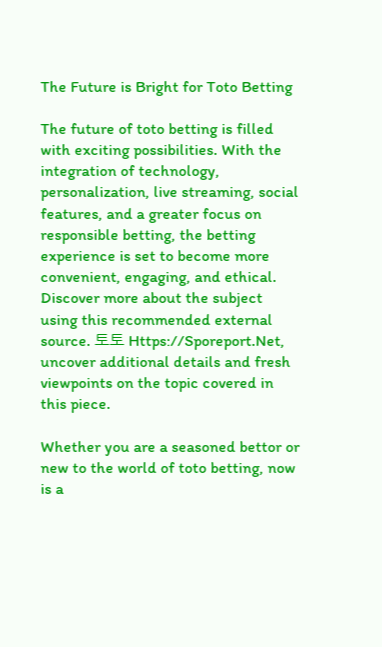The Future is Bright for Toto Betting

The future of toto betting is filled with exciting possibilities. With the integration of technology, personalization, live streaming, social features, and a greater focus on responsible betting, the betting experience is set to become more convenient, engaging, and ethical. Discover more about the subject using this recommended external source. 토토 Https://Sporeport.Net, uncover additional details and fresh viewpoints on the topic covered in this piece.

Whether you are a seasoned bettor or new to the world of toto betting, now is a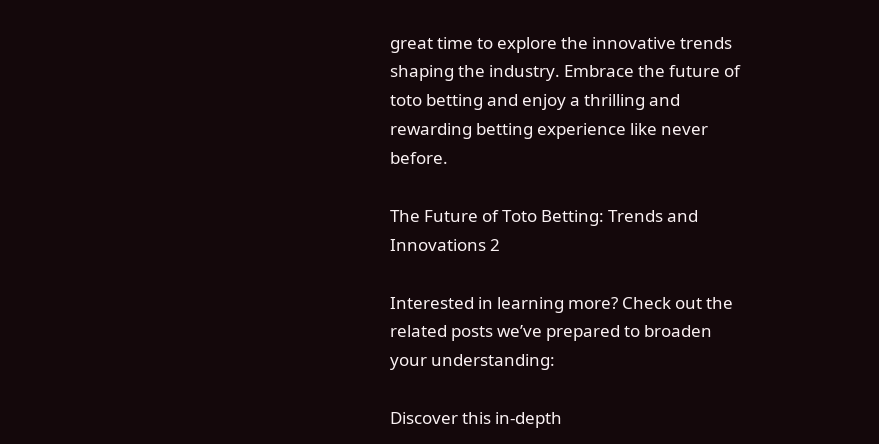great time to explore the innovative trends shaping the industry. Embrace the future of toto betting and enjoy a thrilling and rewarding betting experience like never before.

The Future of Toto Betting: Trends and Innovations 2

Interested in learning more? Check out the related posts we’ve prepared to broaden your understanding:

Discover this in-depth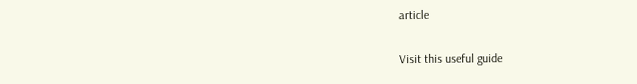article

Visit this useful guide